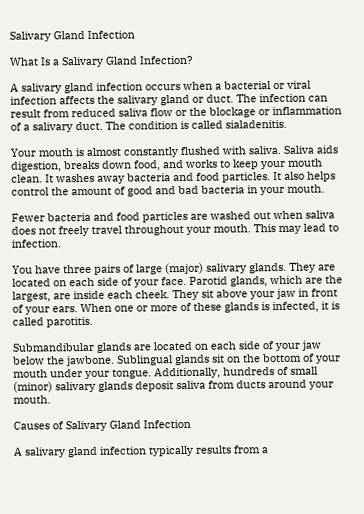Salivary Gland Infection

What Is a Salivary Gland Infection?

A salivary gland infection occurs when a bacterial or viral infection affects the salivary gland or duct. The infection can result from reduced saliva flow or the blockage or inflammation of a salivary duct. The condition is called sialadenitis.

Your mouth is almost constantly flushed with saliva. Saliva aids digestion, breaks down food, and works to keep your mouth clean. It washes away bacteria and food particles. It also helps control the amount of good and bad bacteria in your mouth.

Fewer bacteria and food particles are washed out when saliva does not freely travel throughout your mouth. This may lead to infection.

You have three pairs of large (major) salivary glands. They are located on each side of your face. Parotid glands, which are the largest, are inside each cheek. They sit above your jaw in front of your ears. When one or more of these glands is infected, it is called parotitis.

Submandibular glands are located on each side of your jaw below the jawbone. Sublingual glands sit on the bottom of your mouth under your tongue. Additionally, hundreds of small (minor) salivary glands deposit saliva from ducts around your mouth.

Causes of Salivary Gland Infection

A salivary gland infection typically results from a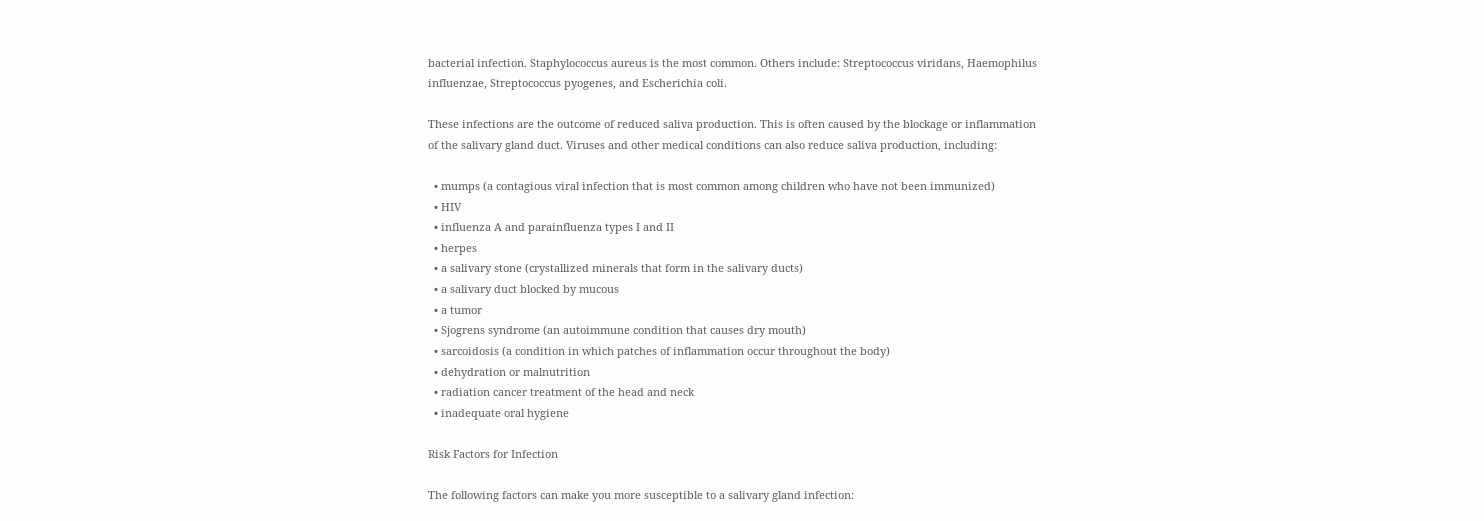bacterial infection. Staphylococcus aureus is the most common. Others include: Streptococcus viridans, Haemophilus influenzae, Streptococcus pyogenes, and Escherichia coli.

These infections are the outcome of reduced saliva production. This is often caused by the blockage or inflammation of the salivary gland duct. Viruses and other medical conditions can also reduce saliva production, including:

  • mumps (a contagious viral infection that is most common among children who have not been immunized)
  • HIV
  • influenza A and parainfluenza types I and II
  • herpes
  • a salivary stone (crystallized minerals that form in the salivary ducts)
  • a salivary duct blocked by mucous
  • a tumor
  • Sjogrens syndrome (an autoimmune condition that causes dry mouth)
  • sarcoidosis (a condition in which patches of inflammation occur throughout the body)
  • dehydration or malnutrition
  • radiation cancer treatment of the head and neck
  • inadequate oral hygiene

Risk Factors for Infection

The following factors can make you more susceptible to a salivary gland infection: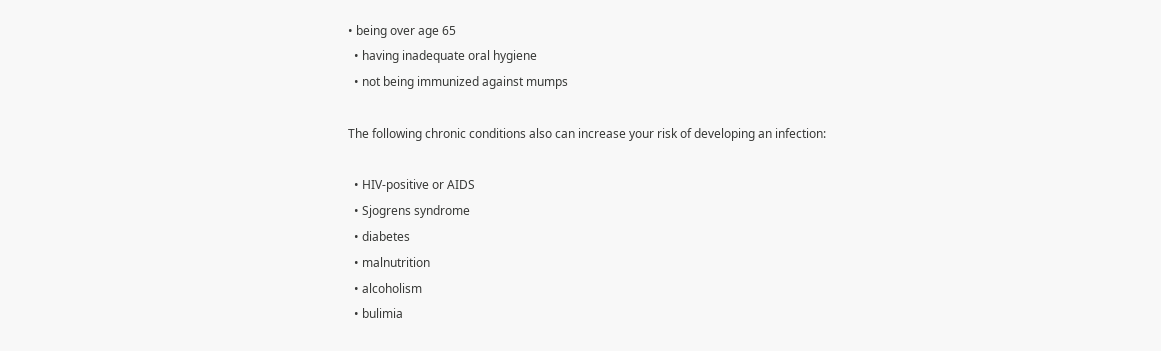• being over age 65
  • having inadequate oral hygiene
  • not being immunized against mumps

The following chronic conditions also can increase your risk of developing an infection:

  • HIV-positive or AIDS
  • Sjogrens syndrome
  • diabetes
  • malnutrition
  • alcoholism
  • bulimia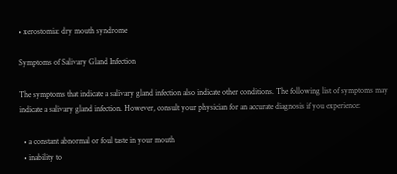• xerostomia: dry mouth syndrome

Symptoms of Salivary Gland Infection

The symptoms that indicate a salivary gland infection also indicate other conditions. The following list of symptoms may indicate a salivary gland infection. However, consult your physician for an accurate diagnosis if you experience:

  • a constant abnormal or foul taste in your mouth
  • inability to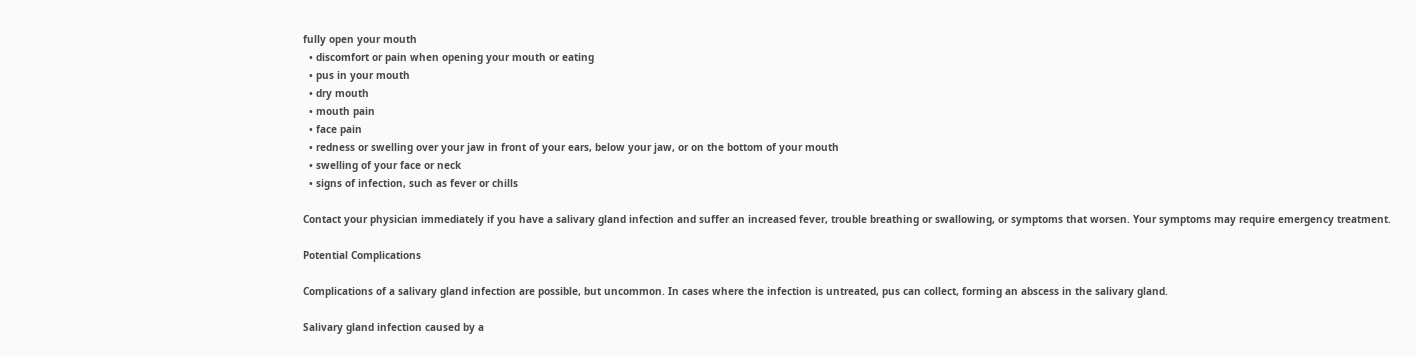fully open your mouth
  • discomfort or pain when opening your mouth or eating
  • pus in your mouth
  • dry mouth
  • mouth pain
  • face pain
  • redness or swelling over your jaw in front of your ears, below your jaw, or on the bottom of your mouth
  • swelling of your face or neck
  • signs of infection, such as fever or chills

Contact your physician immediately if you have a salivary gland infection and suffer an increased fever, trouble breathing or swallowing, or symptoms that worsen. Your symptoms may require emergency treatment.

Potential Complications

Complications of a salivary gland infection are possible, but uncommon. In cases where the infection is untreated, pus can collect, forming an abscess in the salivary gland.

Salivary gland infection caused by a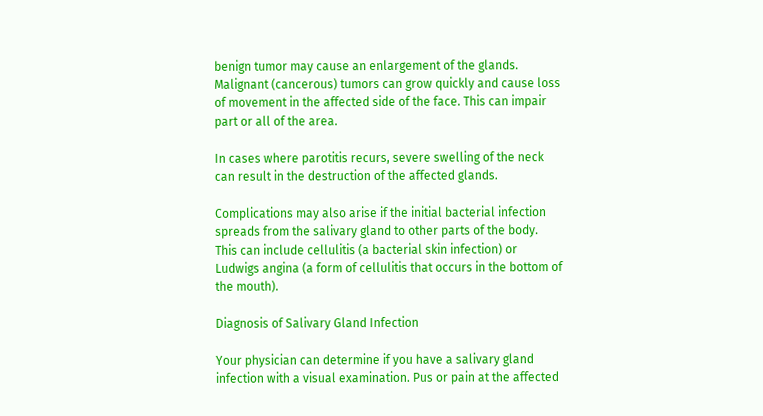benign tumor may cause an enlargement of the glands. Malignant (cancerous) tumors can grow quickly and cause loss of movement in the affected side of the face. This can impair part or all of the area.

In cases where parotitis recurs, severe swelling of the neck can result in the destruction of the affected glands.

Complications may also arise if the initial bacterial infection spreads from the salivary gland to other parts of the body. This can include cellulitis (a bacterial skin infection) or Ludwigs angina (a form of cellulitis that occurs in the bottom of the mouth).

Diagnosis of Salivary Gland Infection

Your physician can determine if you have a salivary gland infection with a visual examination. Pus or pain at the affected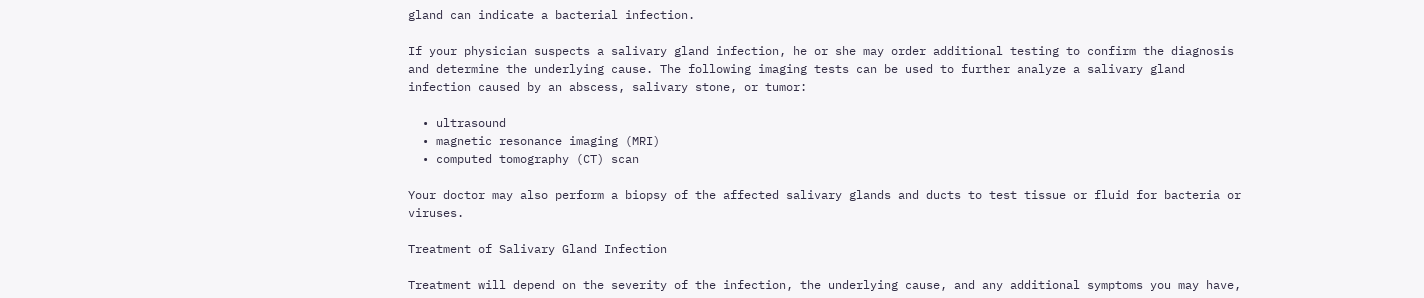gland can indicate a bacterial infection.

If your physician suspects a salivary gland infection, he or she may order additional testing to confirm the diagnosis and determine the underlying cause. The following imaging tests can be used to further analyze a salivary gland infection caused by an abscess, salivary stone, or tumor:

  • ultrasound
  • magnetic resonance imaging (MRI)
  • computed tomography (CT) scan

Your doctor may also perform a biopsy of the affected salivary glands and ducts to test tissue or fluid for bacteria or viruses.

Treatment of Salivary Gland Infection

Treatment will depend on the severity of the infection, the underlying cause, and any additional symptoms you may have,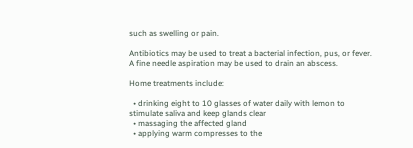such as swelling or pain.

Antibiotics may be used to treat a bacterial infection, pus, or fever. A fine needle aspiration may be used to drain an abscess.

Home treatments include:

  • drinking eight to 10 glasses of water daily with lemon to stimulate saliva and keep glands clear
  • massaging the affected gland
  • applying warm compresses to the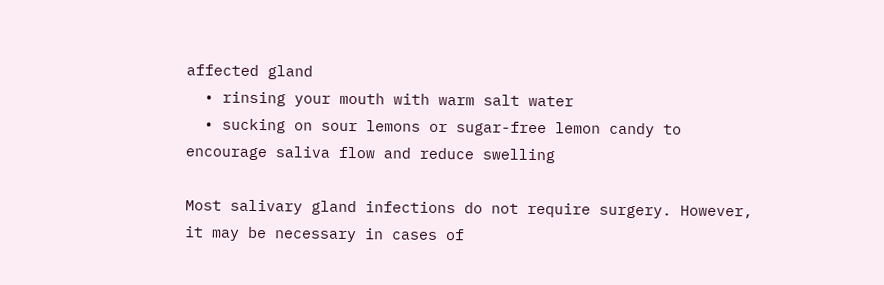affected gland
  • rinsing your mouth with warm salt water
  • sucking on sour lemons or sugar-free lemon candy to encourage saliva flow and reduce swelling

Most salivary gland infections do not require surgery. However, it may be necessary in cases of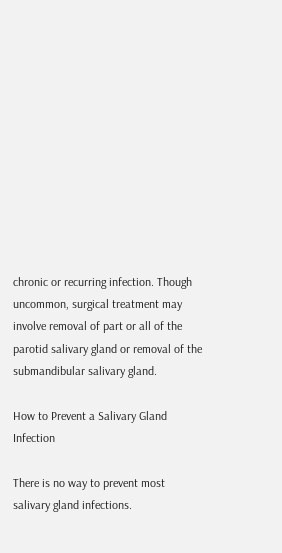chronic or recurring infection. Though uncommon, surgical treatment may involve removal of part or all of the parotid salivary gland or removal of the submandibular salivary gland.

How to Prevent a Salivary Gland Infection

There is no way to prevent most salivary gland infections.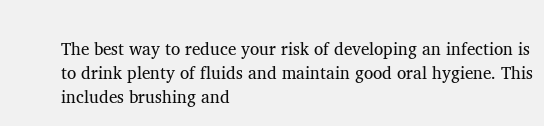The best way to reduce your risk of developing an infection is to drink plenty of fluids and maintain good oral hygiene. This includes brushing and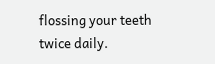flossing your teeth twice daily.